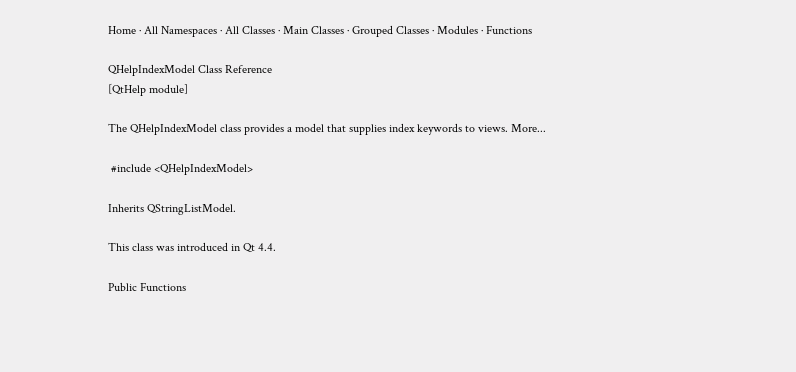Home · All Namespaces · All Classes · Main Classes · Grouped Classes · Modules · Functions

QHelpIndexModel Class Reference
[QtHelp module]

The QHelpIndexModel class provides a model that supplies index keywords to views. More...

 #include <QHelpIndexModel>

Inherits QStringListModel.

This class was introduced in Qt 4.4.

Public Functions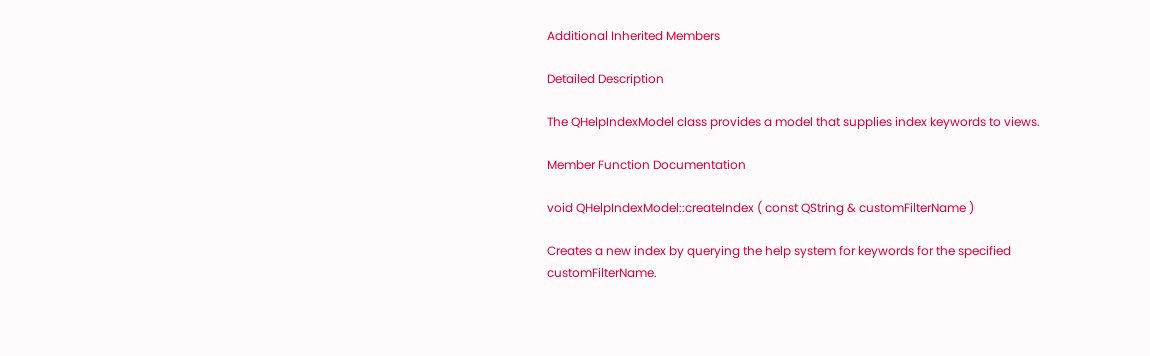Additional Inherited Members

Detailed Description

The QHelpIndexModel class provides a model that supplies index keywords to views.

Member Function Documentation

void QHelpIndexModel::createIndex ( const QString & customFilterName )

Creates a new index by querying the help system for keywords for the specified customFilterName.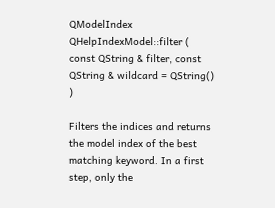QModelIndex QHelpIndexModel::filter ( const QString & filter, const QString & wildcard = QString() )

Filters the indices and returns the model index of the best matching keyword. In a first step, only the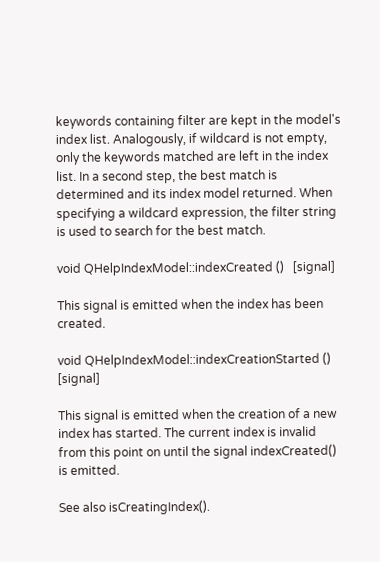keywords containing filter are kept in the model's index list. Analogously, if wildcard is not empty, only the keywords matched are left in the index list. In a second step, the best match is determined and its index model returned. When specifying a wildcard expression, the filter string is used to search for the best match.

void QHelpIndexModel::indexCreated ()   [signal]

This signal is emitted when the index has been created.

void QHelpIndexModel::indexCreationStarted ()   [signal]

This signal is emitted when the creation of a new index has started. The current index is invalid from this point on until the signal indexCreated() is emitted.

See also isCreatingIndex().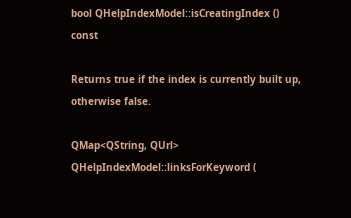bool QHelpIndexModel::isCreatingIndex () const

Returns true if the index is currently built up, otherwise false.

QMap<QString, QUrl> QHelpIndexModel::linksForKeyword (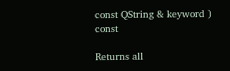const QString & keyword ) const

Returns all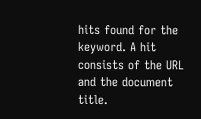hits found for the keyword. A hit consists of the URL and the document title.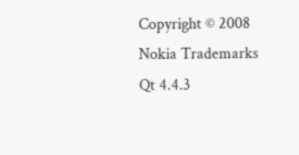Copyright © 2008 Nokia Trademarks
Qt 4.4.3